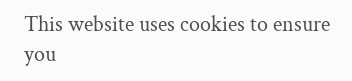This website uses cookies to ensure you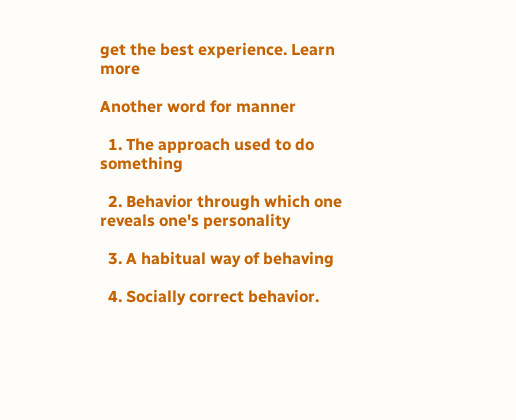get the best experience. Learn more

Another word for manner

  1. The approach used to do something

  2. Behavior through which one reveals one's personality

  3. A habitual way of behaving

  4. Socially correct behavior.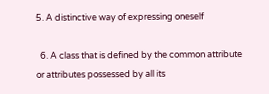5. A distinctive way of expressing oneself

  6. A class that is defined by the common attribute or attributes possessed by all its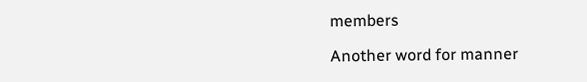members

Another word for manner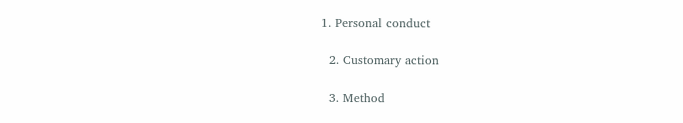1. Personal conduct

  2. Customary action

  3. Method